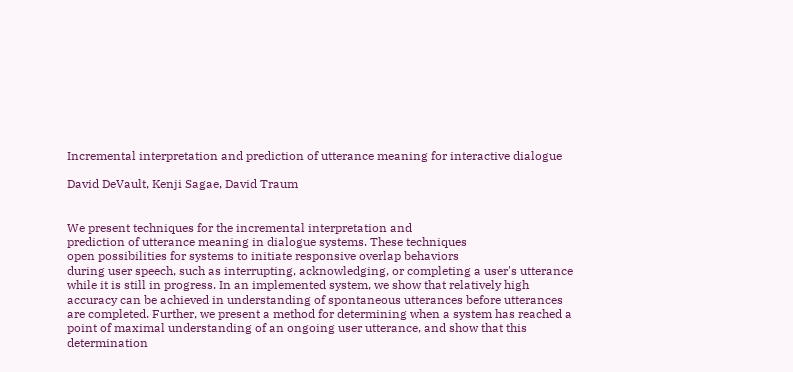Incremental interpretation and prediction of utterance meaning for interactive dialogue

David DeVault, Kenji Sagae, David Traum


We present techniques for the incremental interpretation and
prediction of utterance meaning in dialogue systems. These techniques
open possibilities for systems to initiate responsive overlap behaviors
during user speech, such as interrupting, acknowledging, or completing a user's utterance while it is still in progress. In an implemented system, we show that relatively high accuracy can be achieved in understanding of spontaneous utterances before utterances are completed. Further, we present a method for determining when a system has reached a point of maximal understanding of an ongoing user utterance, and show that this
determination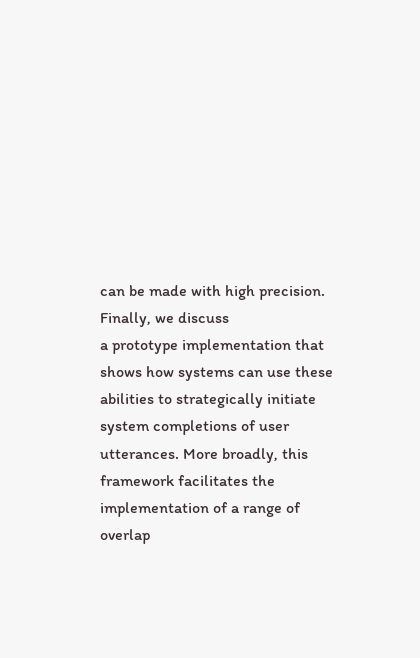can be made with high precision. Finally, we discuss
a prototype implementation that shows how systems can use these
abilities to strategically initiate system completions of user
utterances. More broadly, this framework facilitates the
implementation of a range of overlap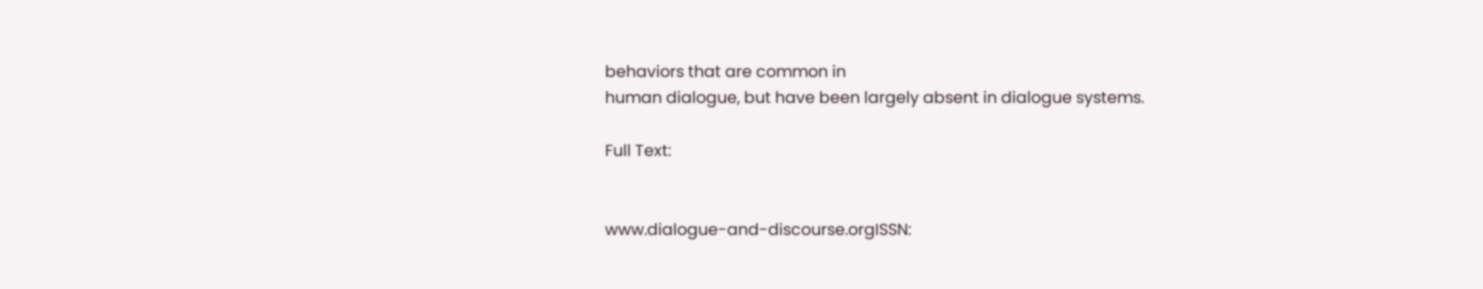behaviors that are common in
human dialogue, but have been largely absent in dialogue systems.

Full Text:


www.dialogue-and-discourse.orgISSN: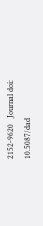2152-9620   Journal doi: 10.5087/dad